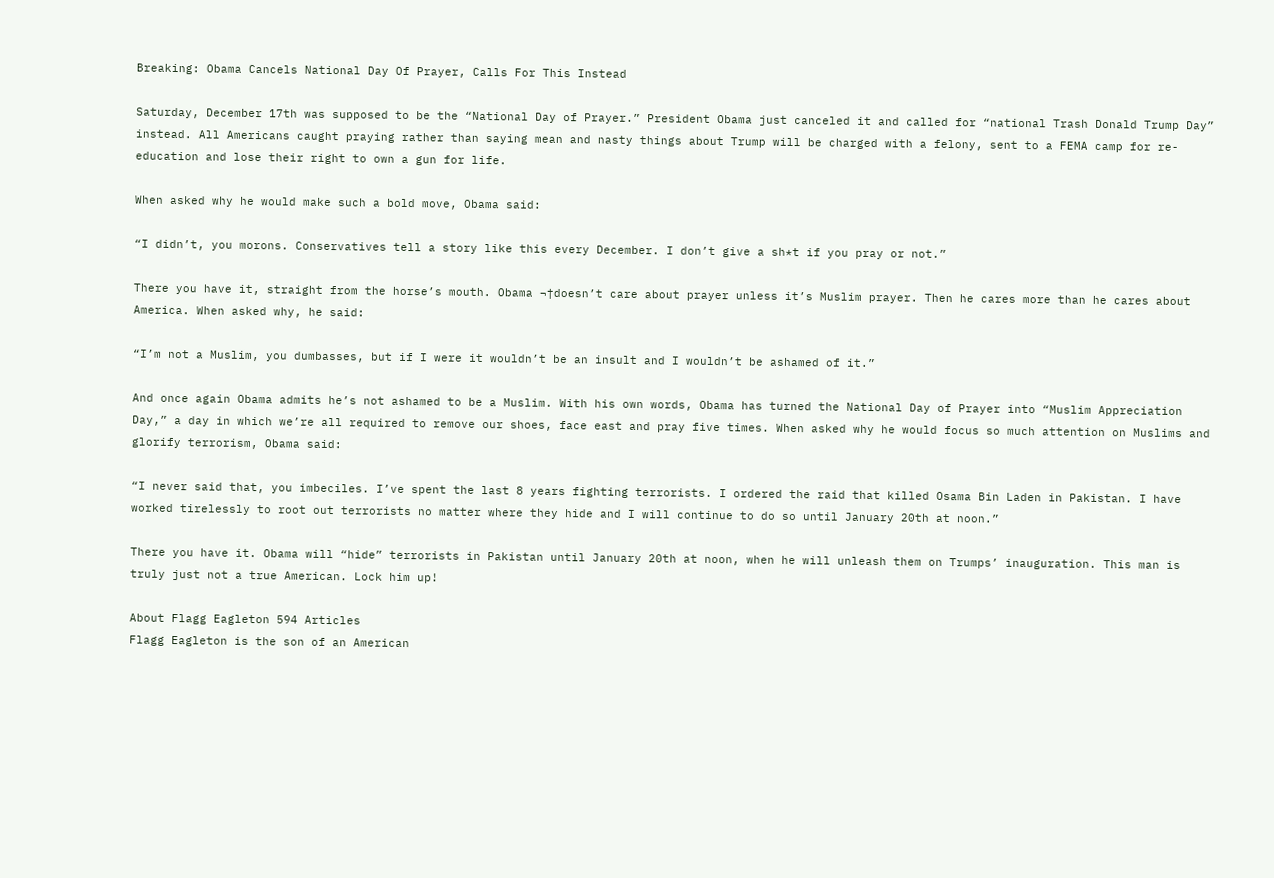Breaking: Obama Cancels National Day Of Prayer, Calls For This Instead

Saturday, December 17th was supposed to be the “National Day of Prayer.” President Obama just canceled it and called for “national Trash Donald Trump Day” instead. All Americans caught praying rather than saying mean and nasty things about Trump will be charged with a felony, sent to a FEMA camp for re-education and lose their right to own a gun for life.

When asked why he would make such a bold move, Obama said:

“I didn’t, you morons. Conservatives tell a story like this every December. I don’t give a sh*t if you pray or not.”

There you have it, straight from the horse’s mouth. Obama ¬†doesn’t care about prayer unless it’s Muslim prayer. Then he cares more than he cares about America. When asked why, he said:

“I’m not a Muslim, you dumbasses, but if I were it wouldn’t be an insult and I wouldn’t be ashamed of it.”

And once again Obama admits he’s not ashamed to be a Muslim. With his own words, Obama has turned the National Day of Prayer into “Muslim Appreciation Day,” a day in which we’re all required to remove our shoes, face east and pray five times. When asked why he would focus so much attention on Muslims and glorify terrorism, Obama said:

“I never said that, you imbeciles. I’ve spent the last 8 years fighting terrorists. I ordered the raid that killed Osama Bin Laden in Pakistan. I have worked tirelessly to root out terrorists no matter where they hide and I will continue to do so until January 20th at noon.”

There you have it. Obama will “hide” terrorists in Pakistan until January 20th at noon, when he will unleash them on Trumps’ inauguration. This man is truly just not a true American. Lock him up!

About Flagg Eagleton 594 Articles
Flagg Eagleton is the son of an American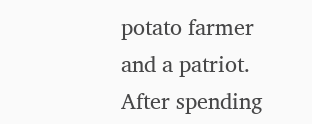potato farmer and a patriot. After spending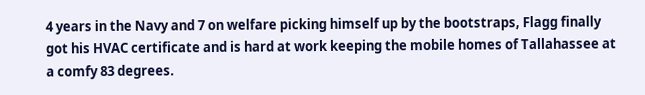4 years in the Navy and 7 on welfare picking himself up by the bootstraps, Flagg finally got his HVAC certificate and is hard at work keeping the mobile homes of Tallahassee at a comfy 83 degrees.